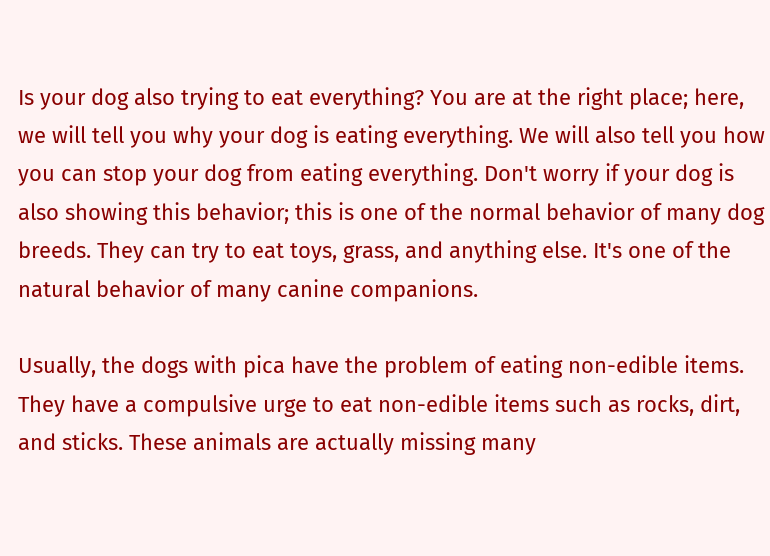Is your dog also trying to eat everything? You are at the right place; here, we will tell you why your dog is eating everything. We will also tell you how you can stop your dog from eating everything. Don't worry if your dog is also showing this behavior; this is one of the normal behavior of many dog breeds. They can try to eat toys, grass, and anything else. It's one of the natural behavior of many canine companions.

Usually, the dogs with pica have the problem of eating non-edible items. They have a compulsive urge to eat non-edible items such as rocks, dirt, and sticks. These animals are actually missing many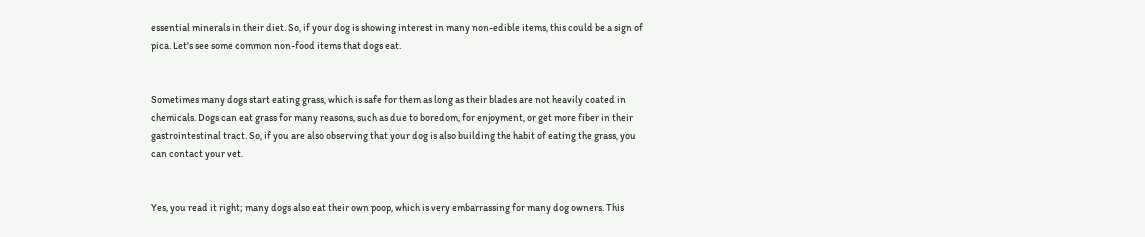essential minerals in their diet. So, if your dog is showing interest in many non-edible items, this could be a sign of pica. Let's see some common non-food items that dogs eat.


Sometimes many dogs start eating grass, which is safe for them as long as their blades are not heavily coated in chemicals. Dogs can eat grass for many reasons, such as due to boredom, for enjoyment, or get more fiber in their gastrointestinal tract. So, if you are also observing that your dog is also building the habit of eating the grass, you can contact your vet.


Yes, you read it right; many dogs also eat their own poop, which is very embarrassing for many dog owners. This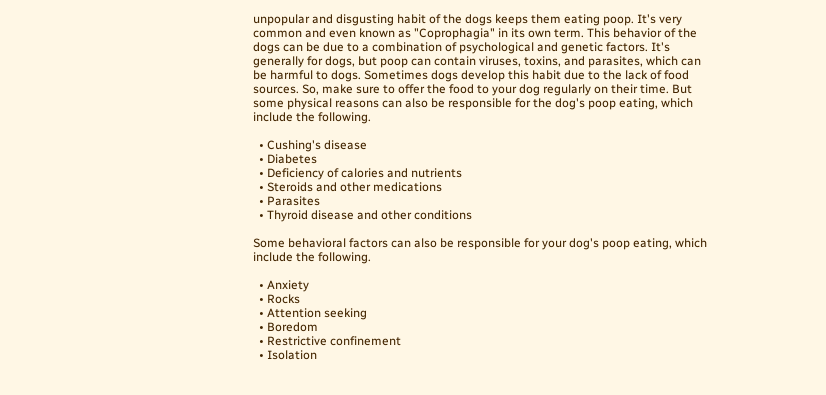unpopular and disgusting habit of the dogs keeps them eating poop. It's very common and even known as "Coprophagia" in its own term. This behavior of the dogs can be due to a combination of psychological and genetic factors. It's generally for dogs, but poop can contain viruses, toxins, and parasites, which can be harmful to dogs. Sometimes dogs develop this habit due to the lack of food sources. So, make sure to offer the food to your dog regularly on their time. But some physical reasons can also be responsible for the dog's poop eating, which include the following.

  • Cushing's disease
  • Diabetes
  • Deficiency of calories and nutrients
  • Steroids and other medications
  • Parasites
  • Thyroid disease and other conditions

Some behavioral factors can also be responsible for your dog's poop eating, which include the following.

  • Anxiety
  • Rocks
  • Attention seeking
  • Boredom
  • Restrictive confinement
  • Isolation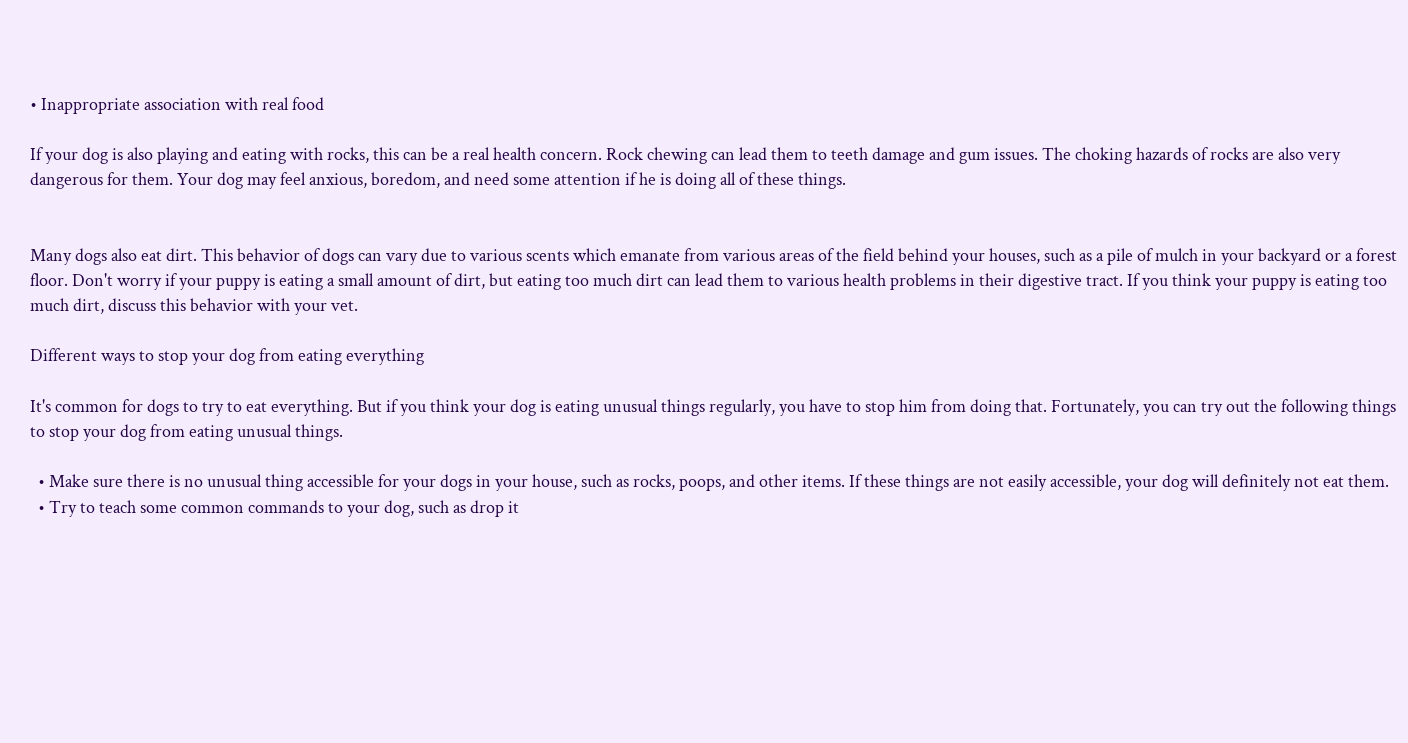• Inappropriate association with real food

If your dog is also playing and eating with rocks, this can be a real health concern. Rock chewing can lead them to teeth damage and gum issues. The choking hazards of rocks are also very dangerous for them. Your dog may feel anxious, boredom, and need some attention if he is doing all of these things.


Many dogs also eat dirt. This behavior of dogs can vary due to various scents which emanate from various areas of the field behind your houses, such as a pile of mulch in your backyard or a forest floor. Don't worry if your puppy is eating a small amount of dirt, but eating too much dirt can lead them to various health problems in their digestive tract. If you think your puppy is eating too much dirt, discuss this behavior with your vet.

Different ways to stop your dog from eating everything

It's common for dogs to try to eat everything. But if you think your dog is eating unusual things regularly, you have to stop him from doing that. Fortunately, you can try out the following things to stop your dog from eating unusual things.

  • Make sure there is no unusual thing accessible for your dogs in your house, such as rocks, poops, and other items. If these things are not easily accessible, your dog will definitely not eat them.
  • Try to teach some common commands to your dog, such as drop it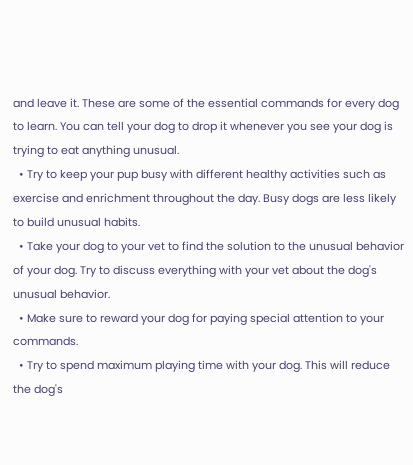and leave it. These are some of the essential commands for every dog to learn. You can tell your dog to drop it whenever you see your dog is trying to eat anything unusual.
  • Try to keep your pup busy with different healthy activities such as exercise and enrichment throughout the day. Busy dogs are less likely to build unusual habits.
  • Take your dog to your vet to find the solution to the unusual behavior of your dog. Try to discuss everything with your vet about the dog's unusual behavior.
  • Make sure to reward your dog for paying special attention to your commands.
  • Try to spend maximum playing time with your dog. This will reduce the dog's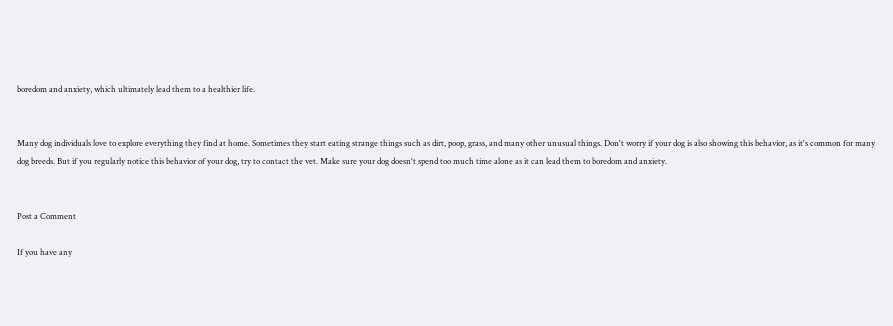boredom and anxiety, which ultimately lead them to a healthier life.


Many dog individuals love to explore everything they find at home. Sometimes they start eating strange things such as dirt, poop, grass, and many other unusual things. Don't worry if your dog is also showing this behavior, as it's common for many dog breeds. But if you regularly notice this behavior of your dog, try to contact the vet. Make sure your dog doesn't spend too much time alone as it can lead them to boredom and anxiety.


Post a Comment

If you have any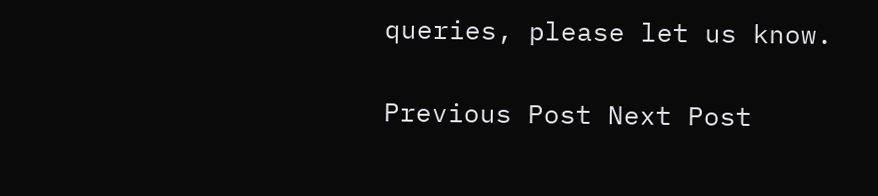queries, please let us know.

Previous Post Next Post